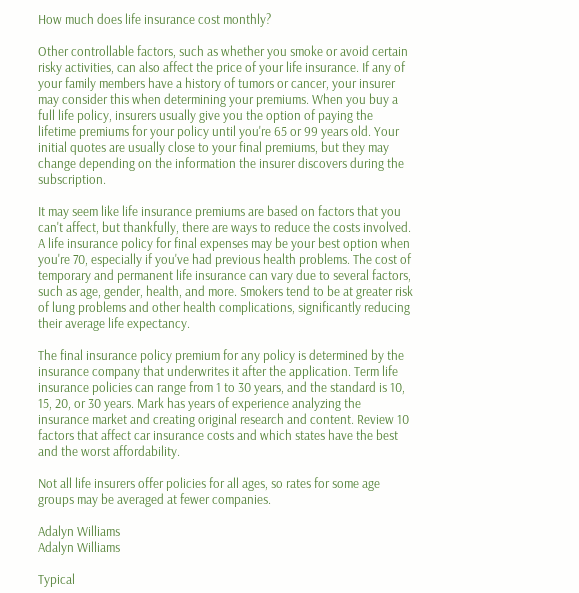How much does life insurance cost monthly?

Other controllable factors, such as whether you smoke or avoid certain risky activities, can also affect the price of your life insurance. If any of your family members have a history of tumors or cancer, your insurer may consider this when determining your premiums. When you buy a full life policy, insurers usually give you the option of paying the lifetime premiums for your policy until you're 65 or 99 years old. Your initial quotes are usually close to your final premiums, but they may change depending on the information the insurer discovers during the subscription.

It may seem like life insurance premiums are based on factors that you can't affect, but thankfully, there are ways to reduce the costs involved. A life insurance policy for final expenses may be your best option when you're 70, especially if you've had previous health problems. The cost of temporary and permanent life insurance can vary due to several factors, such as age, gender, health, and more. Smokers tend to be at greater risk of lung problems and other health complications, significantly reducing their average life expectancy.

The final insurance policy premium for any policy is determined by the insurance company that underwrites it after the application. Term life insurance policies can range from 1 to 30 years, and the standard is 10, 15, 20, or 30 years. Mark has years of experience analyzing the insurance market and creating original research and content. Review 10 factors that affect car insurance costs and which states have the best and the worst affordability.

Not all life insurers offer policies for all ages, so rates for some age groups may be averaged at fewer companies.

Adalyn Williams
Adalyn Williams

Typical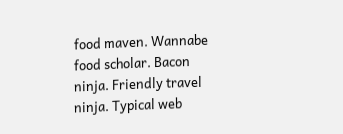food maven. Wannabe food scholar. Bacon ninja. Friendly travel ninja. Typical web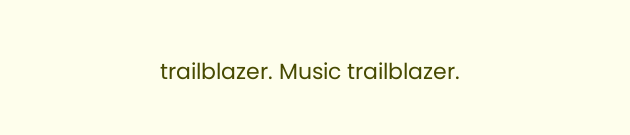trailblazer. Music trailblazer.